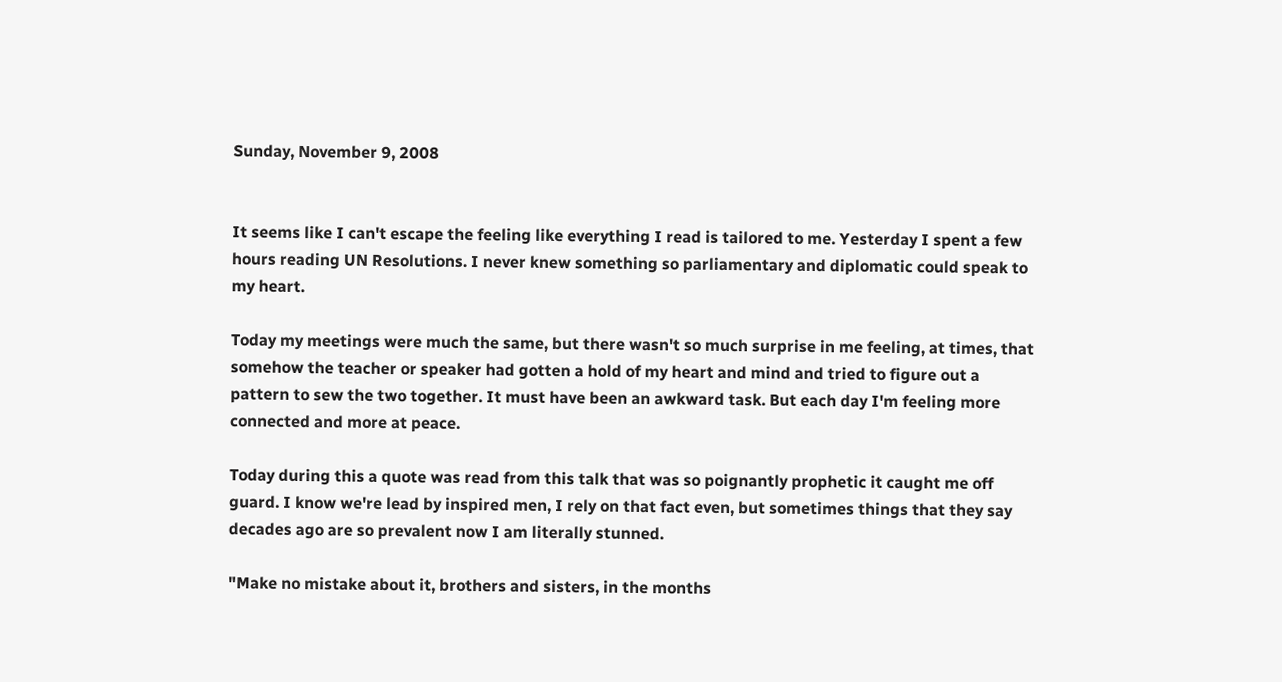Sunday, November 9, 2008


It seems like I can't escape the feeling like everything I read is tailored to me. Yesterday I spent a few hours reading UN Resolutions. I never knew something so parliamentary and diplomatic could speak to my heart.

Today my meetings were much the same, but there wasn't so much surprise in me feeling, at times, that somehow the teacher or speaker had gotten a hold of my heart and mind and tried to figure out a pattern to sew the two together. It must have been an awkward task. But each day I'm feeling more connected and more at peace.

Today during this a quote was read from this talk that was so poignantly prophetic it caught me off guard. I know we're lead by inspired men, I rely on that fact even, but sometimes things that they say decades ago are so prevalent now I am literally stunned.

"Make no mistake about it, brothers and sisters, in the months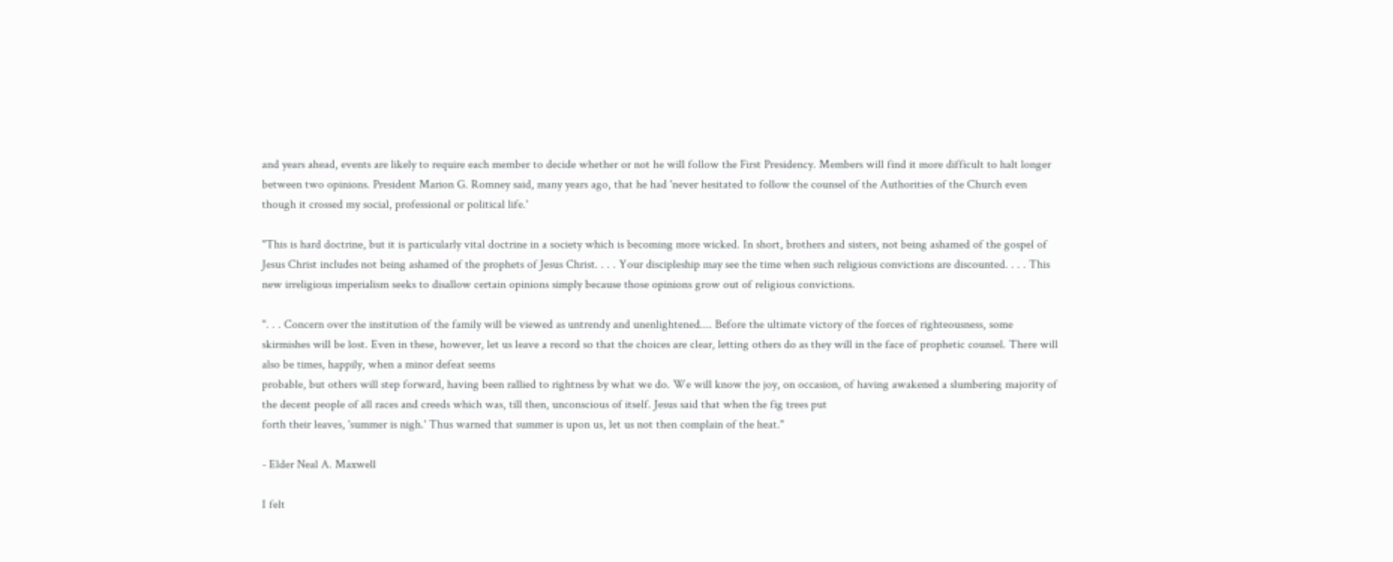and years ahead, events are likely to require each member to decide whether or not he will follow the First Presidency. Members will find it more difficult to halt longer between two opinions. President Marion G. Romney said, many years ago, that he had 'never hesitated to follow the counsel of the Authorities of the Church even though it crossed my social, professional or political life.'

"This is hard doctrine, but it is particularly vital doctrine in a society which is becoming more wicked. In short, brothers and sisters, not being ashamed of the gospel of Jesus Christ includes not being ashamed of the prophets of Jesus Christ. . . . Your discipleship may see the time when such religious convictions are discounted. . . . This new irreligious imperialism seeks to disallow certain opinions simply because those opinions grow out of religious convictions.

". . . Concern over the institution of the family will be viewed as untrendy and unenlightened.... Before the ultimate victory of the forces of righteousness, some skirmishes will be lost. Even in these, however, let us leave a record so that the choices are clear, letting others do as they will in the face of prophetic counsel. There will also be times, happily, when a minor defeat seems
probable, but others will step forward, having been rallied to rightness by what we do. We will know the joy, on occasion, of having awakened a slumbering majority of the decent people of all races and creeds which was, till then, unconscious of itself. Jesus said that when the fig trees put
forth their leaves, 'summer is nigh.' Thus warned that summer is upon us, let us not then complain of the heat."

- Elder Neal A. Maxwell

I felt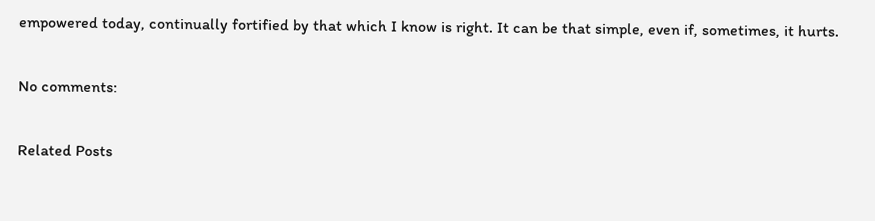empowered today, continually fortified by that which I know is right. It can be that simple, even if, sometimes, it hurts.

No comments:

Related Posts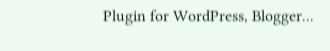Plugin for WordPress, Blogger...